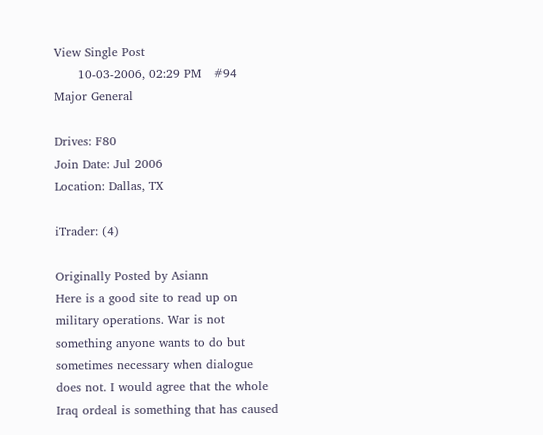View Single Post
      10-03-2006, 02:29 PM   #94
Major General

Drives: F80
Join Date: Jul 2006
Location: Dallas, TX

iTrader: (4)

Originally Posted by Asiann
Here is a good site to read up on military operations. War is not something anyone wants to do but sometimes necessary when dialogue does not. I would agree that the whole Iraq ordeal is something that has caused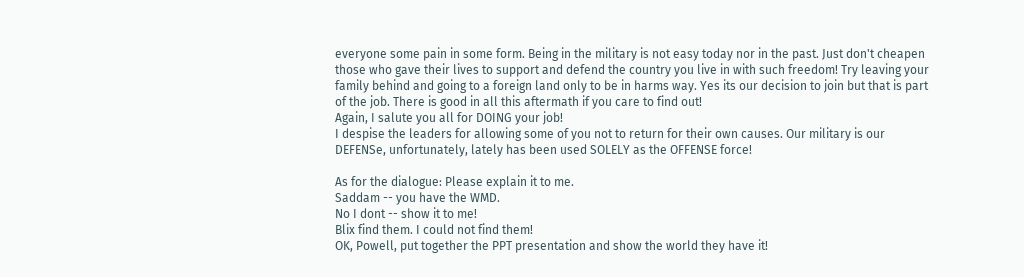everyone some pain in some form. Being in the military is not easy today nor in the past. Just don't cheapen those who gave their lives to support and defend the country you live in with such freedom! Try leaving your family behind and going to a foreign land only to be in harms way. Yes its our decision to join but that is part of the job. There is good in all this aftermath if you care to find out!
Again, I salute you all for DOING your job!
I despise the leaders for allowing some of you not to return for their own causes. Our military is our DEFENSe, unfortunately, lately has been used SOLELY as the OFFENSE force!

As for the dialogue: Please explain it to me.
Saddam -- you have the WMD.
No I dont -- show it to me!
Blix find them. I could not find them!
OK, Powell, put together the PPT presentation and show the world they have it!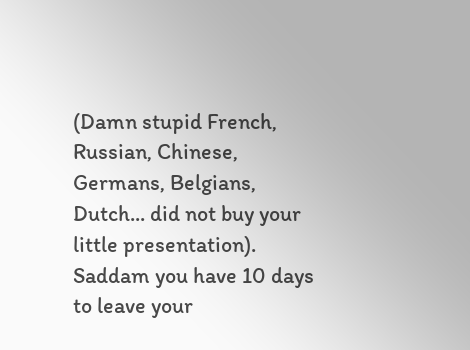(Damn stupid French, Russian, Chinese, Germans, Belgians, Dutch... did not buy your little presentation).
Saddam you have 10 days to leave your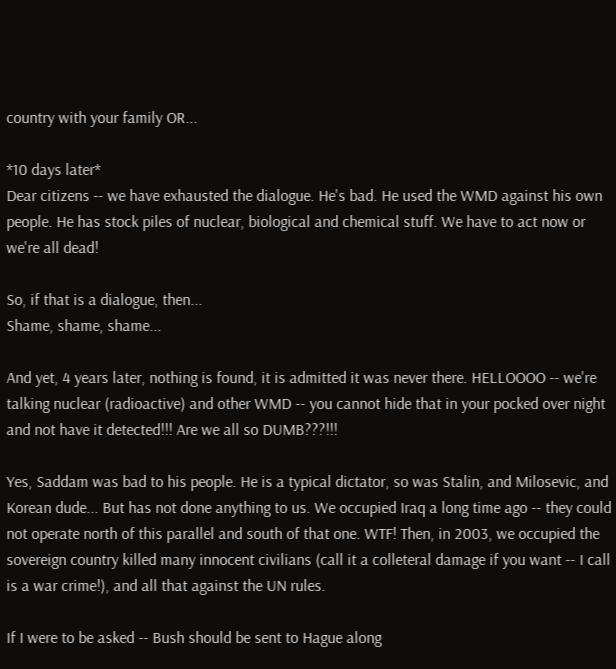country with your family OR...

*10 days later*
Dear citizens -- we have exhausted the dialogue. He's bad. He used the WMD against his own people. He has stock piles of nuclear, biological and chemical stuff. We have to act now or we're all dead!

So, if that is a dialogue, then...
Shame, shame, shame...

And yet, 4 years later, nothing is found, it is admitted it was never there. HELLOOOO -- we're talking nuclear (radioactive) and other WMD -- you cannot hide that in your pocked over night and not have it detected!!! Are we all so DUMB???!!!

Yes, Saddam was bad to his people. He is a typical dictator, so was Stalin, and Milosevic, and Korean dude... But has not done anything to us. We occupied Iraq a long time ago -- they could not operate north of this parallel and south of that one. WTF! Then, in 2003, we occupied the sovereign country killed many innocent civilians (call it a colleteral damage if you want -- I call is a war crime!), and all that against the UN rules.

If I were to be asked -- Bush should be sent to Hague along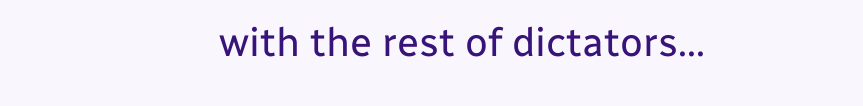with the rest of dictators...